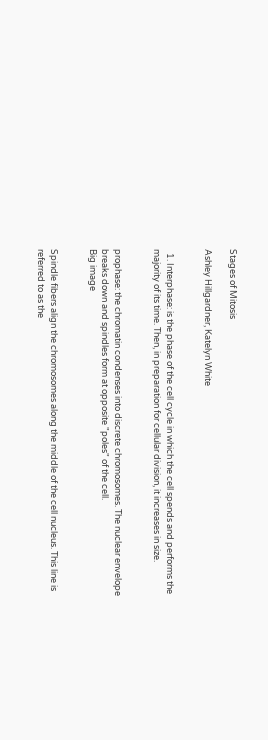Stages of Mitosis

Ashley Hillgardner, Katelyn White


  1. Interphase: is the phase of the cell cycle in which the cell spends and performs the majority of its time. Then, in preparation for cellular division, it increases in size.


prophase: the chromatin condenses into discrete chromosomes. The nuclear envelope breaks down and spindles form at opposite "poles" of the cell.
Big image


Spindle fibers align the chromosomes along the middle of the cell nucleus. This line is referred to as the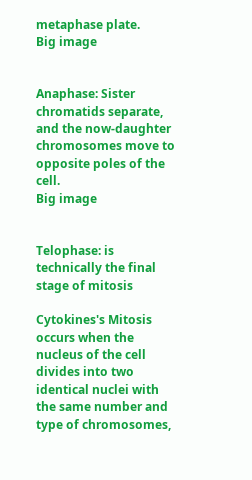metaphase plate.
Big image


Anaphase: Sister chromatids separate, and the now-daughter chromosomes move to opposite poles of the cell.
Big image


Telophase: is technically the final stage of mitosis

Cytokines's Mitosis occurs when the nucleus of the cell divides into two identical nuclei with the same number and type of chromosomes,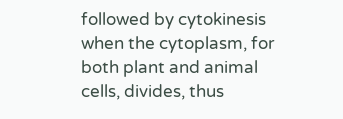followed by cytokinesis when the cytoplasm, for both plant and animal cells, divides, thus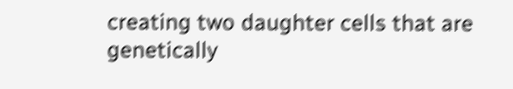creating two daughter cells that are genetically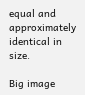equal and approximately identical in size.

Big image